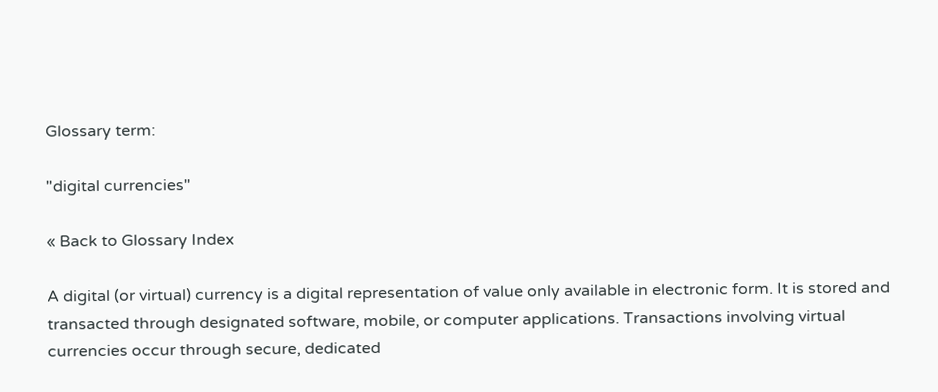Glossary term:

"digital currencies"

« Back to Glossary Index

A digital (or virtual) currency is a digital representation of value only available in electronic form. It is stored and transacted through designated software, mobile, or computer applications. Transactions involving virtual currencies occur through secure, dedicated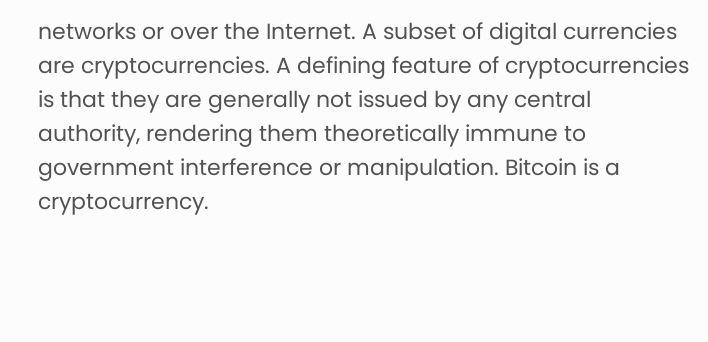networks or over the Internet. A subset of digital currencies are cryptocurrencies. A defining feature of cryptocurrencies is that they are generally not issued by any central authority, rendering them theoretically immune to government interference or manipulation. Bitcoin is a cryptocurrency.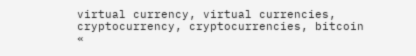virtual currency, virtual currencies, cryptocurrency, cryptocurrencies, bitcoin
«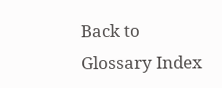Back to Glossary Index